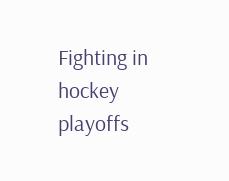Fighting in hockey playoffs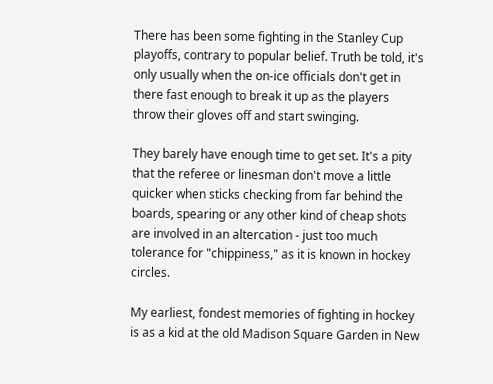There has been some fighting in the Stanley Cup playoffs, contrary to popular belief. Truth be told, it's only usually when the on-ice officials don't get in there fast enough to break it up as the players throw their gloves off and start swinging.

They barely have enough time to get set. It's a pity that the referee or linesman don't move a little quicker when sticks checking from far behind the boards, spearing or any other kind of cheap shots are involved in an altercation - just too much tolerance for "chippiness," as it is known in hockey circles.

My earliest, fondest memories of fighting in hockey is as a kid at the old Madison Square Garden in New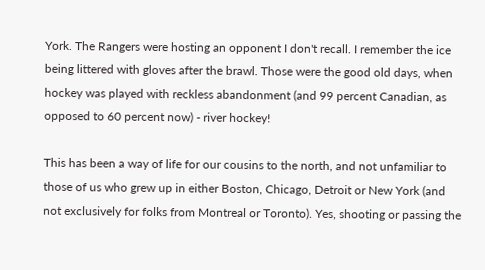York. The Rangers were hosting an opponent I don't recall. I remember the ice being littered with gloves after the brawl. Those were the good old days, when hockey was played with reckless abandonment (and 99 percent Canadian, as opposed to 60 percent now) - river hockey!

This has been a way of life for our cousins to the north, and not unfamiliar to those of us who grew up in either Boston, Chicago, Detroit or New York (and not exclusively for folks from Montreal or Toronto). Yes, shooting or passing the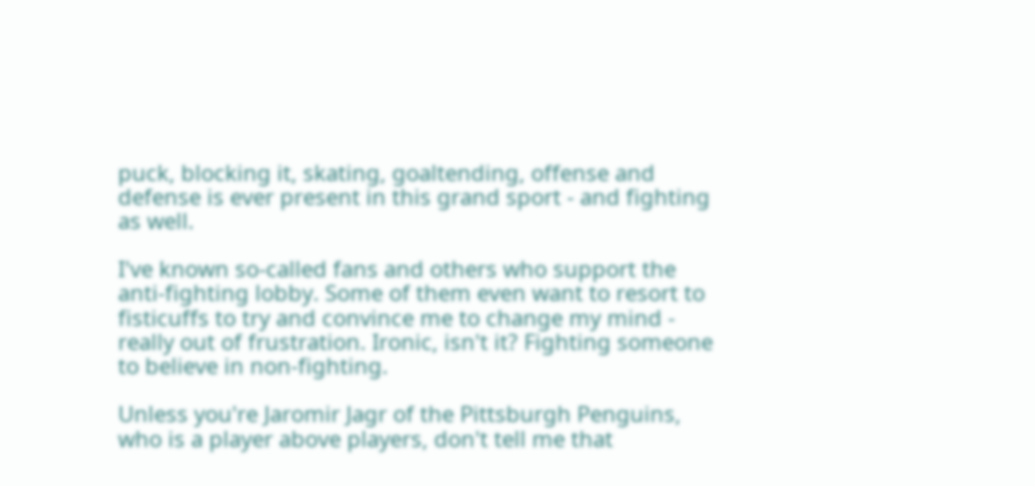puck, blocking it, skating, goaltending, offense and defense is ever present in this grand sport - and fighting as well.

I've known so-called fans and others who support the anti-fighting lobby. Some of them even want to resort to fisticuffs to try and convince me to change my mind - really out of frustration. Ironic, isn't it? Fighting someone to believe in non-fighting.

Unless you're Jaromir Jagr of the Pittsburgh Penguins, who is a player above players, don't tell me that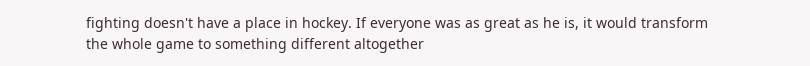fighting doesn't have a place in hockey. If everyone was as great as he is, it would transform the whole game to something different altogether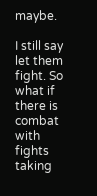maybe.

I still say let them fight. So what if there is combat with fights taking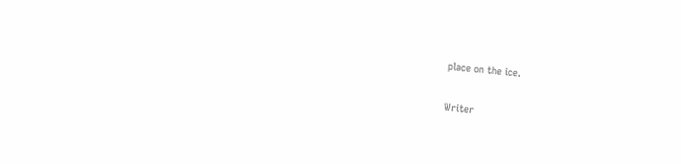place on the ice.

Writer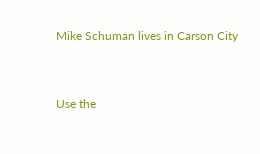Mike Schuman lives in Carson City


Use the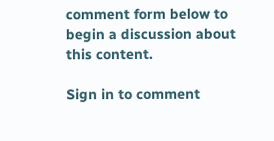comment form below to begin a discussion about this content.

Sign in to comment